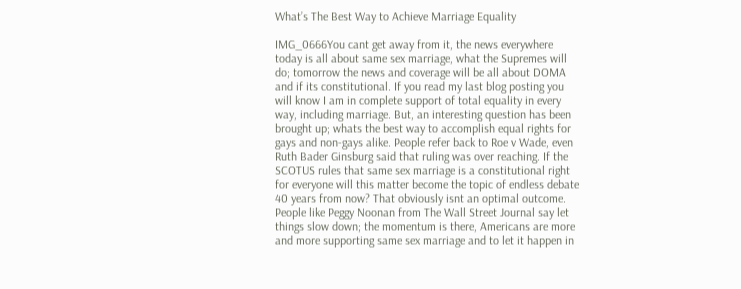What’s The Best Way to Achieve Marriage Equality

IMG_0666You cant get away from it, the news everywhere today is all about same sex marriage, what the Supremes will do; tomorrow the news and coverage will be all about DOMA and if its constitutional. If you read my last blog posting you will know I am in complete support of total equality in every way, including marriage. But, an interesting question has been brought up; whats the best way to accomplish equal rights for gays and non-gays alike. People refer back to Roe v Wade, even Ruth Bader Ginsburg said that ruling was over reaching. If the SCOTUS rules that same sex marriage is a constitutional right for everyone will this matter become the topic of endless debate 40 years from now? That obviously isnt an optimal outcome. People like Peggy Noonan from The Wall Street Journal say let things slow down; the momentum is there, Americans are more and more supporting same sex marriage and to let it happen in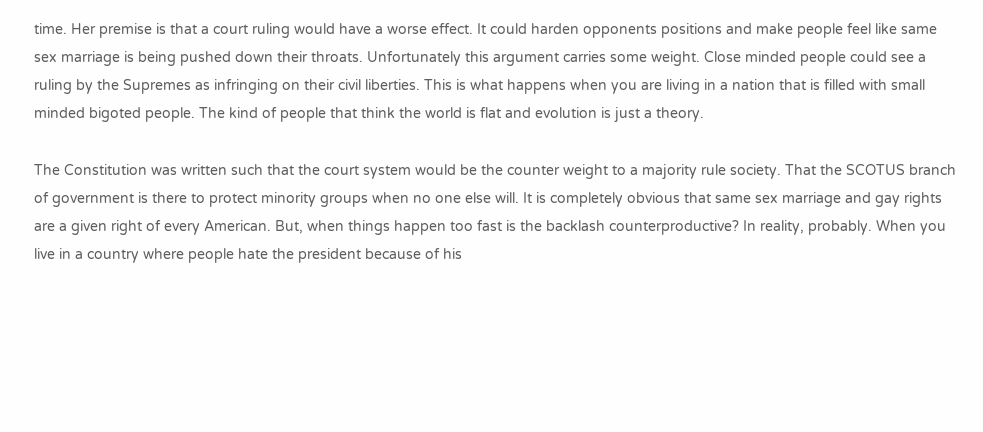time. Her premise is that a court ruling would have a worse effect. It could harden opponents positions and make people feel like same sex marriage is being pushed down their throats. Unfortunately this argument carries some weight. Close minded people could see a ruling by the Supremes as infringing on their civil liberties. This is what happens when you are living in a nation that is filled with small minded bigoted people. The kind of people that think the world is flat and evolution is just a theory.

The Constitution was written such that the court system would be the counter weight to a majority rule society. That the SCOTUS branch of government is there to protect minority groups when no one else will. It is completely obvious that same sex marriage and gay rights are a given right of every American. But, when things happen too fast is the backlash counterproductive? In reality, probably. When you live in a country where people hate the president because of his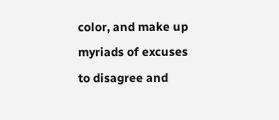color, and make up myriads of excuses to disagree and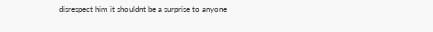disrespect him it shouldnt be a surprise to anyone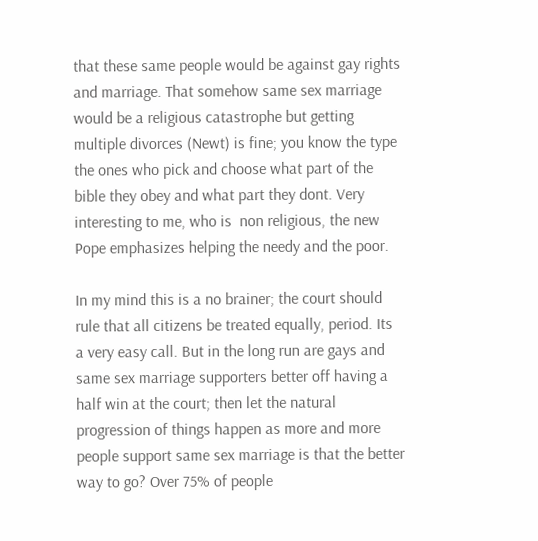that these same people would be against gay rights and marriage. That somehow same sex marriage would be a religious catastrophe but getting multiple divorces (Newt) is fine; you know the type the ones who pick and choose what part of the bible they obey and what part they dont. Very interesting to me, who is  non religious, the new Pope emphasizes helping the needy and the poor.

In my mind this is a no brainer; the court should rule that all citizens be treated equally, period. Its a very easy call. But in the long run are gays and same sex marriage supporters better off having a half win at the court; then let the natural progression of things happen as more and more people support same sex marriage is that the better way to go? Over 75% of people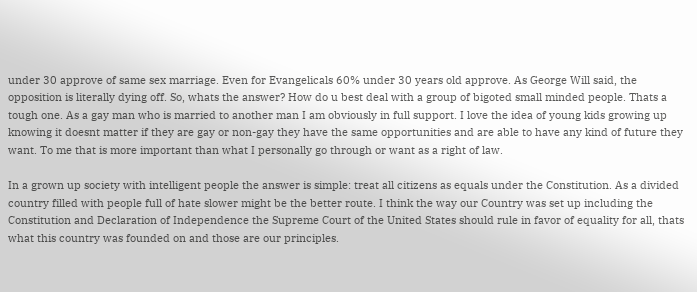under 30 approve of same sex marriage. Even for Evangelicals 60% under 30 years old approve. As George Will said, the opposition is literally dying off. So, whats the answer? How do u best deal with a group of bigoted small minded people. Thats a tough one. As a gay man who is married to another man I am obviously in full support. I love the idea of young kids growing up knowing it doesnt matter if they are gay or non-gay they have the same opportunities and are able to have any kind of future they want. To me that is more important than what I personally go through or want as a right of law.

In a grown up society with intelligent people the answer is simple: treat all citizens as equals under the Constitution. As a divided country filled with people full of hate slower might be the better route. I think the way our Country was set up including the Constitution and Declaration of Independence the Supreme Court of the United States should rule in favor of equality for all, thats what this country was founded on and those are our principles.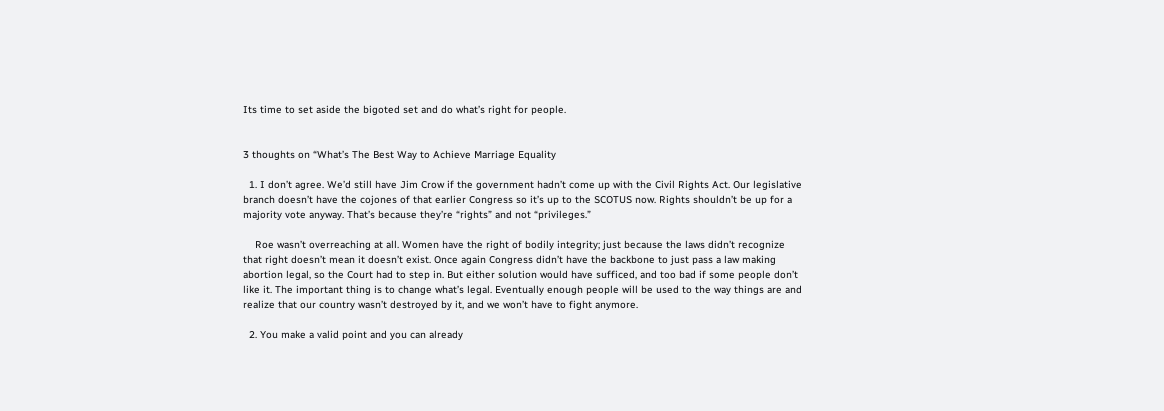Its time to set aside the bigoted set and do what’s right for people.


3 thoughts on “What’s The Best Way to Achieve Marriage Equality

  1. I don’t agree. We’d still have Jim Crow if the government hadn’t come up with the Civil Rights Act. Our legislative branch doesn’t have the cojones of that earlier Congress so it’s up to the SCOTUS now. Rights shouldn’t be up for a majority vote anyway. That’s because they’re “rights” and not “privileges.”

    Roe wasn’t overreaching at all. Women have the right of bodily integrity; just because the laws didn’t recognize that right doesn’t mean it doesn’t exist. Once again Congress didn’t have the backbone to just pass a law making abortion legal, so the Court had to step in. But either solution would have sufficed, and too bad if some people don’t like it. The important thing is to change what’s legal. Eventually enough people will be used to the way things are and realize that our country wasn’t destroyed by it, and we won’t have to fight anymore.

  2. You make a valid point and you can already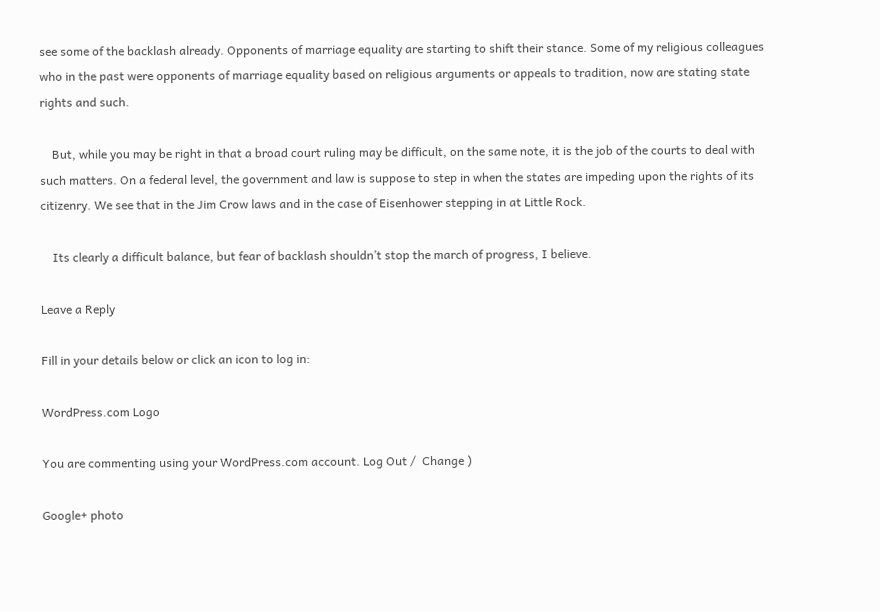see some of the backlash already. Opponents of marriage equality are starting to shift their stance. Some of my religious colleagues who in the past were opponents of marriage equality based on religious arguments or appeals to tradition, now are stating state rights and such.

    But, while you may be right in that a broad court ruling may be difficult, on the same note, it is the job of the courts to deal with such matters. On a federal level, the government and law is suppose to step in when the states are impeding upon the rights of its citizenry. We see that in the Jim Crow laws and in the case of Eisenhower stepping in at Little Rock.

    Its clearly a difficult balance, but fear of backlash shouldn’t stop the march of progress, I believe.

Leave a Reply

Fill in your details below or click an icon to log in:

WordPress.com Logo

You are commenting using your WordPress.com account. Log Out /  Change )

Google+ photo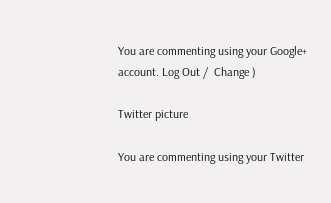You are commenting using your Google+ account. Log Out /  Change )

Twitter picture

You are commenting using your Twitter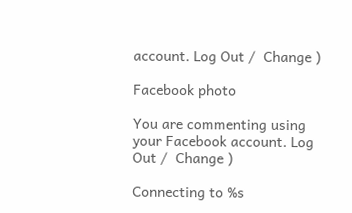account. Log Out /  Change )

Facebook photo

You are commenting using your Facebook account. Log Out /  Change )

Connecting to %s